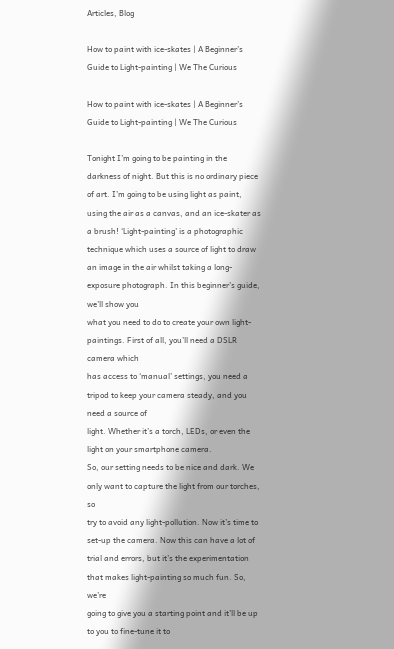Articles, Blog

How to paint with ice-skates | A Beginner’s Guide to Light-painting | We The Curious

How to paint with ice-skates | A Beginner’s Guide to Light-painting | We The Curious

Tonight I’m going to be painting in the
darkness of night. But this is no ordinary piece of art. I’m going to be using light as paint, using the air as a canvas, and an ice-skater as a brush! ‘Light-painting’ is a photographic technique which uses a source of light to draw an image in the air whilst taking a long-exposure photograph. In this beginner’s guide, we’ll show you
what you need to do to create your own light-paintings. First of all, you’ll need a DSLR camera which
has access to ‘manual’ settings, you need a tripod to keep your camera steady, and you need a source of
light. Whether it’s a torch, LEDs, or even the light on your smartphone camera.
So, our setting needs to be nice and dark. We only want to capture the light from our torches, so
try to avoid any light-pollution. Now it’s time to set-up the camera. Now this can have a lot of trial and errors, but it’s the experimentation that makes light-painting so much fun. So, we’re
going to give you a starting point and it’ll be up to you to fine-tune it to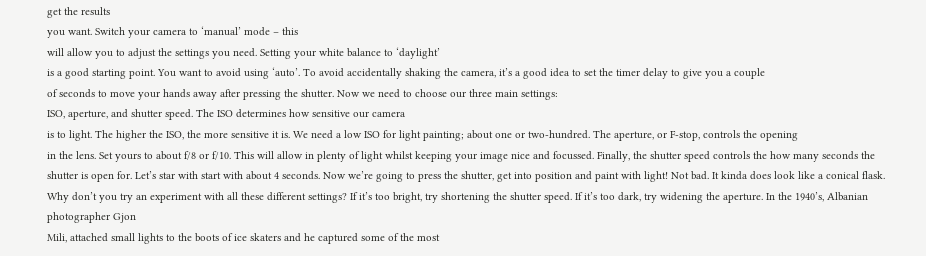get the results
you want. Switch your camera to ‘manual’ mode – this
will allow you to adjust the settings you need. Setting your white balance to ‘daylight’
is a good starting point. You want to avoid using ‘auto’. To avoid accidentally shaking the camera, it’s a good idea to set the timer delay to give you a couple
of seconds to move your hands away after pressing the shutter. Now we need to choose our three main settings:
ISO, aperture, and shutter speed. The ISO determines how sensitive our camera
is to light. The higher the ISO, the more sensitive it is. We need a low ISO for light painting; about one or two-hundred. The aperture, or F-stop, controls the opening
in the lens. Set yours to about f/8 or f/10. This will allow in plenty of light whilst keeping your image nice and focussed. Finally, the shutter speed controls the how many seconds the shutter is open for. Let’s star with start with about 4 seconds. Now we’re going to press the shutter, get into position and paint with light! Not bad. It kinda does look like a conical flask. Why don’t you try an experiment with all these different settings? If it’s too bright, try shortening the shutter speed. If it’s too dark, try widening the aperture. In the 1940’s, Albanian photographer Gjon
Mili, attached small lights to the boots of ice skaters and he captured some of the most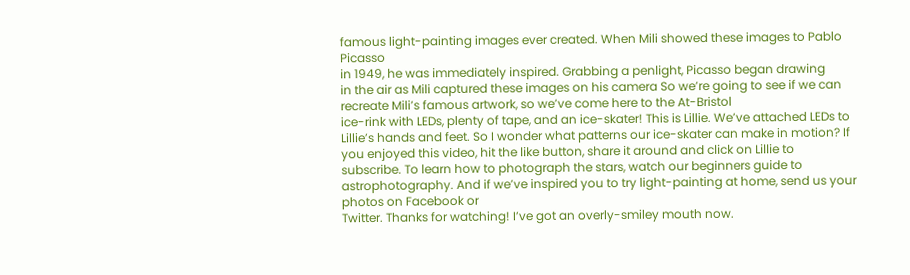famous light-painting images ever created. When Mili showed these images to Pablo Picasso
in 1949, he was immediately inspired. Grabbing a penlight, Picasso began drawing
in the air as Mili captured these images on his camera So we’re going to see if we can recreate Mili’s famous artwork, so we’ve come here to the At-Bristol
ice-rink with LEDs, plenty of tape, and an ice-skater! This is Lillie. We’ve attached LEDs to Lillie’s hands and feet. So I wonder what patterns our ice-skater can make in motion? If you enjoyed this video, hit the like button, share it around and click on Lillie to
subscribe. To learn how to photograph the stars, watch our beginners guide to astrophotography. And if we’ve inspired you to try light-painting at home, send us your photos on Facebook or
Twitter. Thanks for watching! I’ve got an overly-smiley mouth now.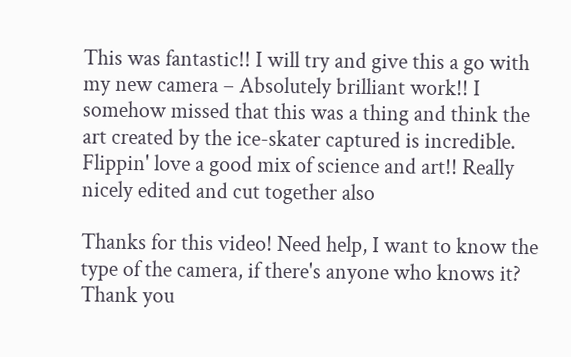This was fantastic!! I will try and give this a go with my new camera – Absolutely brilliant work!! I somehow missed that this was a thing and think the art created by the ice-skater captured is incredible. Flippin' love a good mix of science and art!! Really nicely edited and cut together also

Thanks for this video! Need help, I want to know the type of the camera, if there's anyone who knows it? Thank you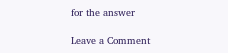for the answer

Leave a Comment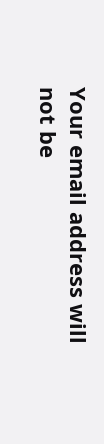Your email address will not be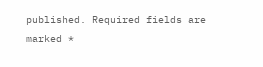published. Required fields are marked *